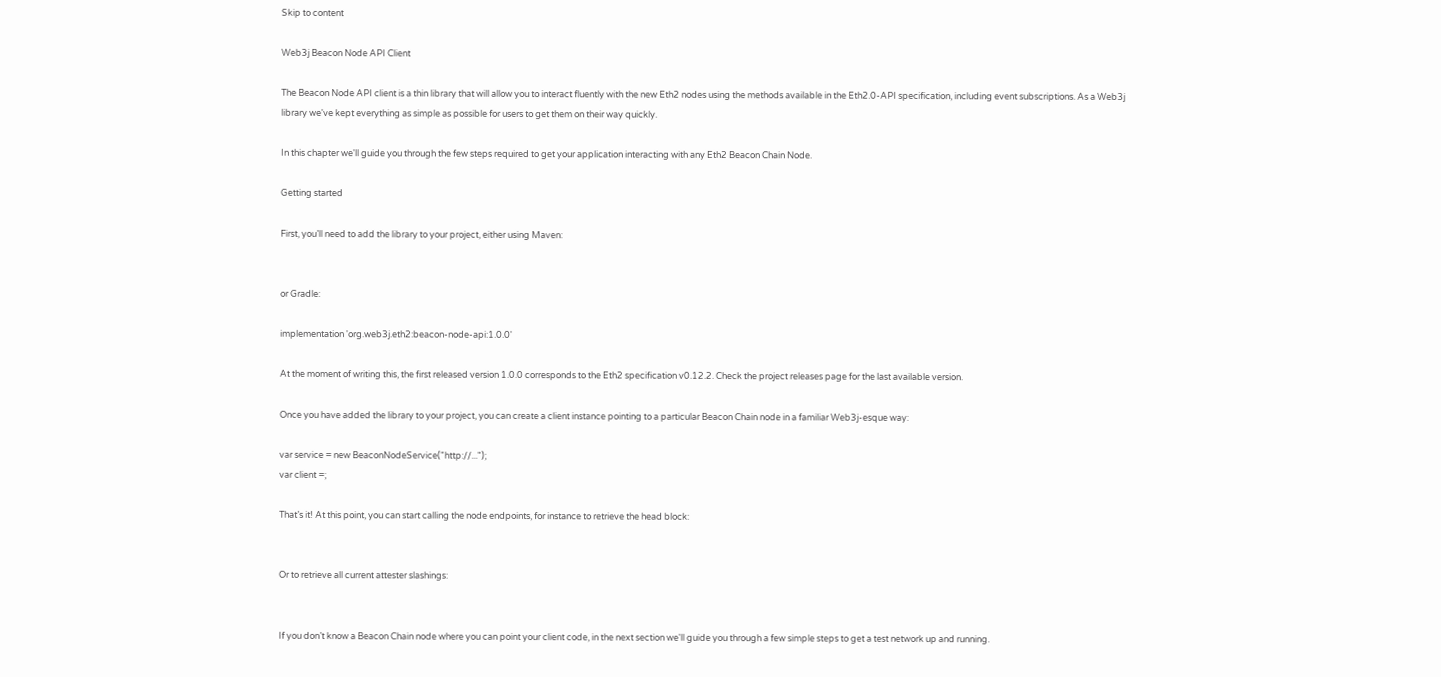Skip to content

Web3j Beacon Node API Client

The Beacon Node API client is a thin library that will allow you to interact fluently with the new Eth2 nodes using the methods available in the Eth2.0-API specification, including event subscriptions. As a Web3j library we've kept everything as simple as possible for users to get them on their way quickly.

In this chapter we'll guide you through the few steps required to get your application interacting with any Eth2 Beacon Chain Node.

Getting started

First, you’ll need to add the library to your project, either using Maven:


or Gradle:

implementation 'org.web3j.eth2:beacon-node-api:1.0.0'

At the moment of writing this, the first released version 1.0.0 corresponds to the Eth2 specification v0.12.2. Check the project releases page for the last available version.

Once you have added the library to your project, you can create a client instance pointing to a particular Beacon Chain node in a familiar Web3j-esque way:

var service = new BeaconNodeService("http://...");
var client =;

That’s it! At this point, you can start calling the node endpoints, for instance to retrieve the head block:


Or to retrieve all current attester slashings:


If you don’t know a Beacon Chain node where you can point your client code, in the next section we'll guide you through a few simple steps to get a test network up and running.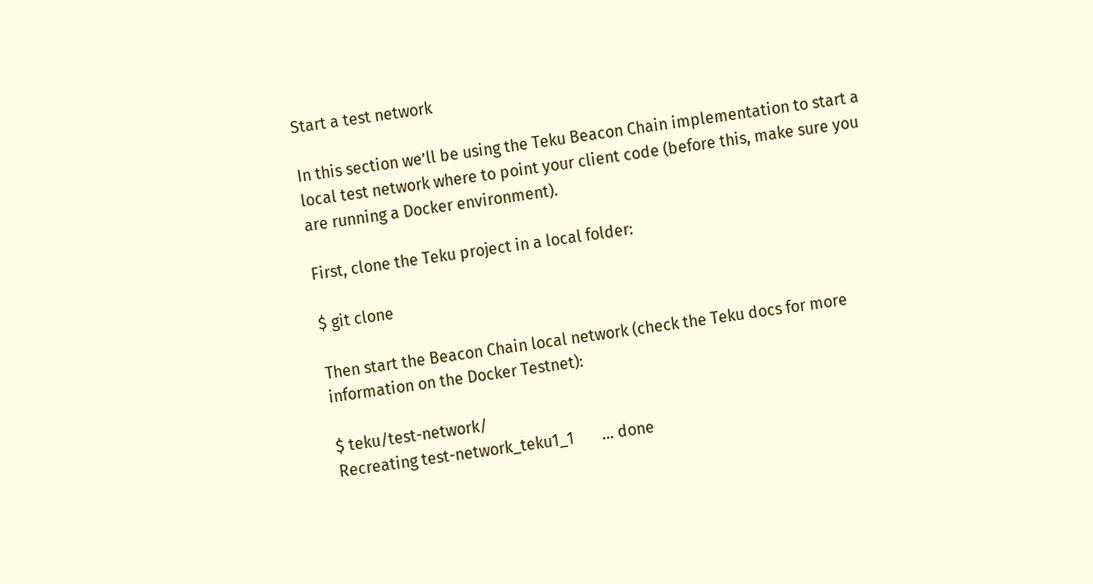Start a test network

In this section we’ll be using the Teku Beacon Chain implementation to start a local test network where to point your client code (before this, make sure you are running a Docker environment).

First, clone the Teku project in a local folder:

$ git clone

Then start the Beacon Chain local network (check the Teku docs for more information on the Docker Testnet):

$ teku/test-network/
Recreating test-network_teku1_1       ... done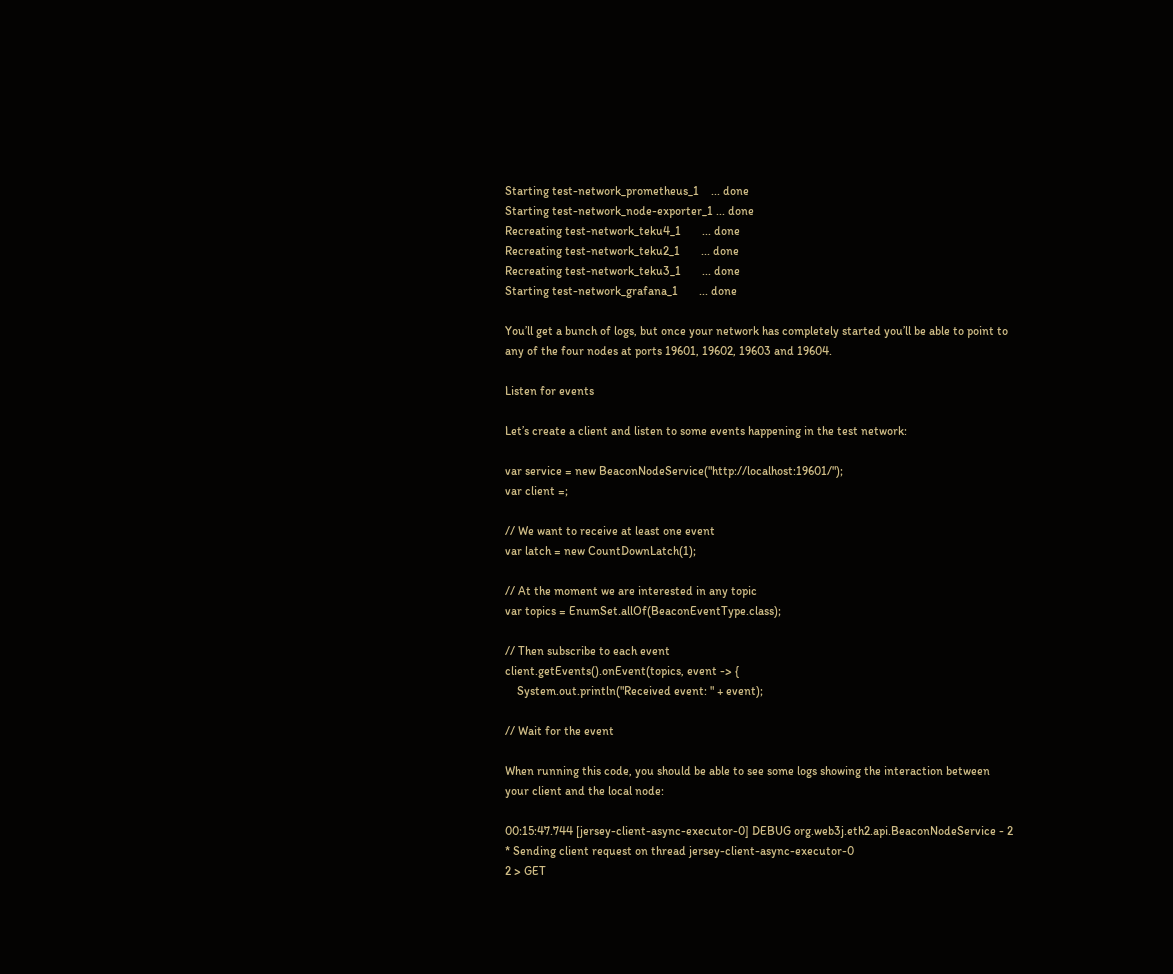Starting test-network_prometheus_1    ... done
Starting test-network_node-exporter_1 ... done
Recreating test-network_teku4_1       ... done
Recreating test-network_teku2_1       ... done
Recreating test-network_teku3_1       ... done
Starting test-network_grafana_1       ... done

You’ll get a bunch of logs, but once your network has completely started you’ll be able to point to any of the four nodes at ports 19601, 19602, 19603 and 19604.

Listen for events

Let’s create a client and listen to some events happening in the test network:

var service = new BeaconNodeService("http://localhost:19601/");
var client =;

// We want to receive at least one event
var latch = new CountDownLatch(1);

// At the moment we are interested in any topic
var topics = EnumSet.allOf(BeaconEventType.class);

// Then subscribe to each event
client.getEvents().onEvent(topics, event -> {
    System.out.println("Received event: " + event);

// Wait for the event

When running this code, you should be able to see some logs showing the interaction between your client and the local node:

00:15:47.744 [jersey-client-async-executor-0] DEBUG org.web3j.eth2.api.BeaconNodeService - 2 * Sending client request on thread jersey-client-async-executor-0
2 > GET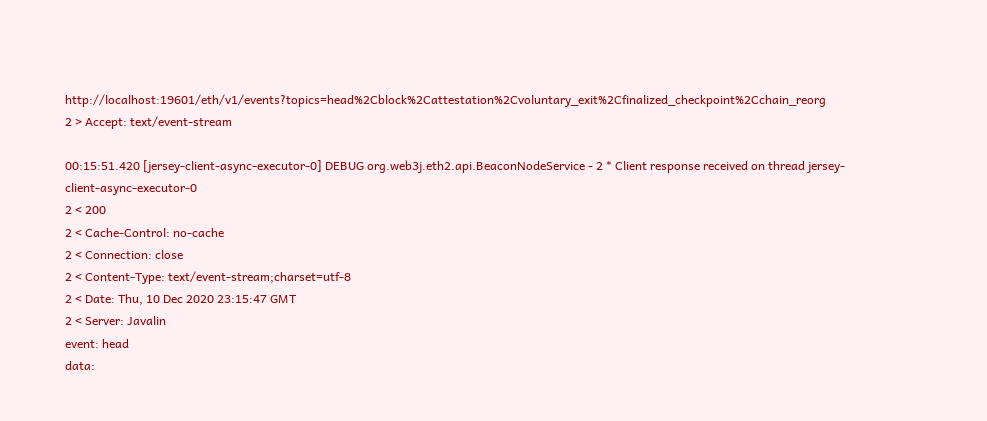http://localhost:19601/eth/v1/events?topics=head%2Cblock%2Cattestation%2Cvoluntary_exit%2Cfinalized_checkpoint%2Cchain_reorg
2 > Accept: text/event-stream

00:15:51.420 [jersey-client-async-executor-0] DEBUG org.web3j.eth2.api.BeaconNodeService - 2 * Client response received on thread jersey-client-async-executor-0
2 < 200
2 < Cache-Control: no-cache
2 < Connection: close
2 < Content-Type: text/event-stream;charset=utf-8
2 < Date: Thu, 10 Dec 2020 23:15:47 GMT
2 < Server: Javalin
event: head
data: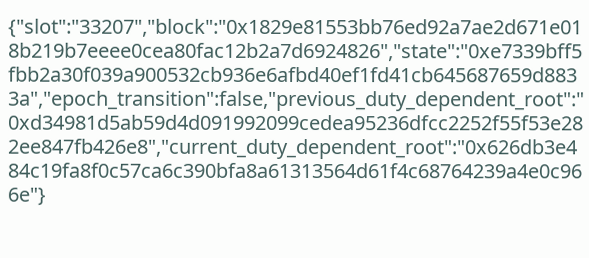{"slot":"33207","block":"0x1829e81553bb76ed92a7ae2d671e018b219b7eeee0cea80fac12b2a7d6924826","state":"0xe7339bff5fbb2a30f039a900532cb936e6afbd40ef1fd41cb645687659d8833a","epoch_transition":false,"previous_duty_dependent_root":"0xd34981d5ab59d4d091992099cedea95236dfcc2252f55f53e282ee847fb426e8","current_duty_dependent_root":"0x626db3e484c19fa8f0c57ca6c390bfa8a61313564d61f4c68764239a4e0c966e"}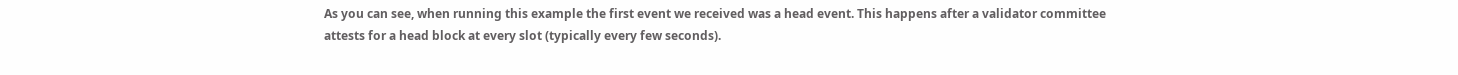As you can see, when running this example the first event we received was a head event. This happens after a validator committee attests for a head block at every slot (typically every few seconds).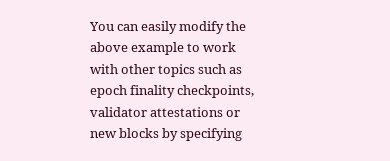You can easily modify the above example to work with other topics such as epoch finality checkpoints, validator attestations or new blocks by specifying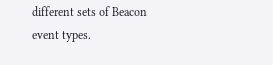different sets of Beacon event types.